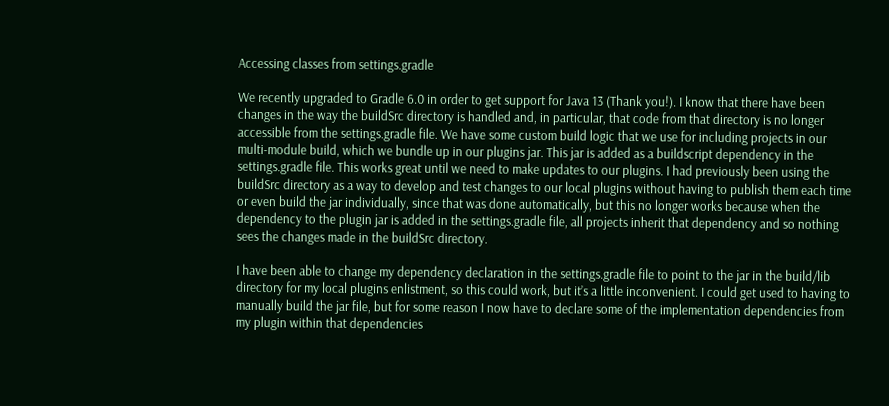Accessing classes from settings.gradle

We recently upgraded to Gradle 6.0 in order to get support for Java 13 (Thank you!). I know that there have been changes in the way the buildSrc directory is handled and, in particular, that code from that directory is no longer accessible from the settings.gradle file. We have some custom build logic that we use for including projects in our multi-module build, which we bundle up in our plugins jar. This jar is added as a buildscript dependency in the settings.gradle file. This works great until we need to make updates to our plugins. I had previously been using the buildSrc directory as a way to develop and test changes to our local plugins without having to publish them each time or even build the jar individually, since that was done automatically, but this no longer works because when the dependency to the plugin jar is added in the settings.gradle file, all projects inherit that dependency and so nothing sees the changes made in the buildSrc directory.

I have been able to change my dependency declaration in the settings.gradle file to point to the jar in the build/lib directory for my local plugins enlistment, so this could work, but it’s a little inconvenient. I could get used to having to manually build the jar file, but for some reason I now have to declare some of the implementation dependencies from my plugin within that dependencies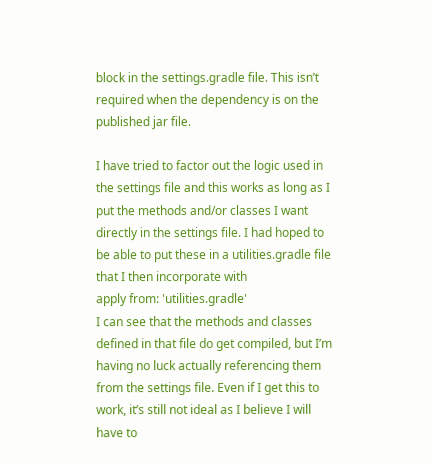block in the settings.gradle file. This isn’t required when the dependency is on the published jar file.

I have tried to factor out the logic used in the settings file and this works as long as I put the methods and/or classes I want directly in the settings file. I had hoped to be able to put these in a utilities.gradle file that I then incorporate with
apply from: 'utilities.gradle'
I can see that the methods and classes defined in that file do get compiled, but I’m having no luck actually referencing them from the settings file. Even if I get this to work, it’s still not ideal as I believe I will have to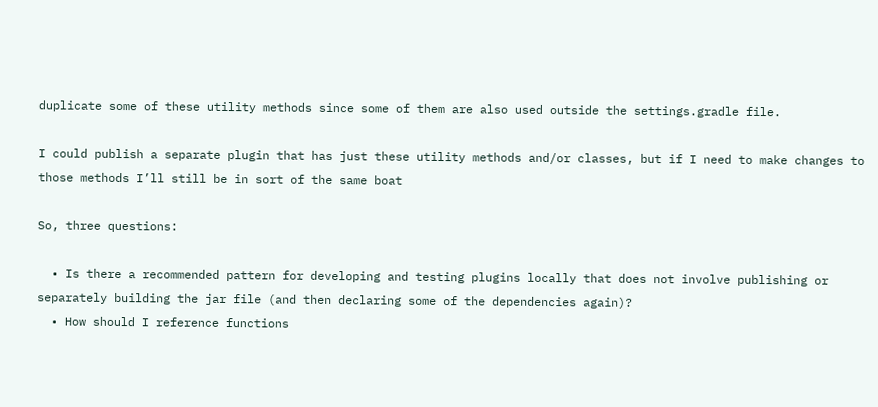duplicate some of these utility methods since some of them are also used outside the settings.gradle file.

I could publish a separate plugin that has just these utility methods and/or classes, but if I need to make changes to those methods I’ll still be in sort of the same boat

So, three questions:

  • Is there a recommended pattern for developing and testing plugins locally that does not involve publishing or separately building the jar file (and then declaring some of the dependencies again)?
  • How should I reference functions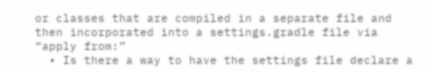or classes that are compiled in a separate file and then incorporated into a settings.gradle file via “apply from:”
  • Is there a way to have the settings file declare a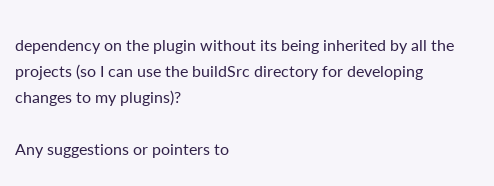dependency on the plugin without its being inherited by all the projects (so I can use the buildSrc directory for developing changes to my plugins)?

Any suggestions or pointers to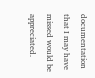documentation that I may have missed would be appreciated.